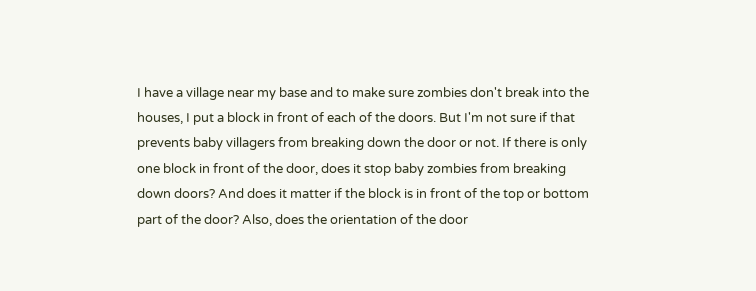I have a village near my base and to make sure zombies don't break into the houses, I put a block in front of each of the doors. But I'm not sure if that prevents baby villagers from breaking down the door or not. If there is only one block in front of the door, does it stop baby zombies from breaking down doors? And does it matter if the block is in front of the top or bottom part of the door? Also, does the orientation of the door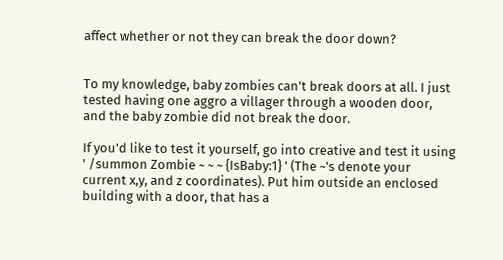affect whether or not they can break the door down?


To my knowledge, baby zombies can't break doors at all. I just tested having one aggro a villager through a wooden door, and the baby zombie did not break the door.

If you'd like to test it yourself, go into creative and test it using ' /summon Zombie ~ ~ ~ {IsBaby:1} ' (The ~'s denote your current x,y, and z coordinates). Put him outside an enclosed building with a door, that has a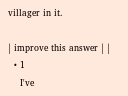villager in it.

| improve this answer | |
  • 1
    I've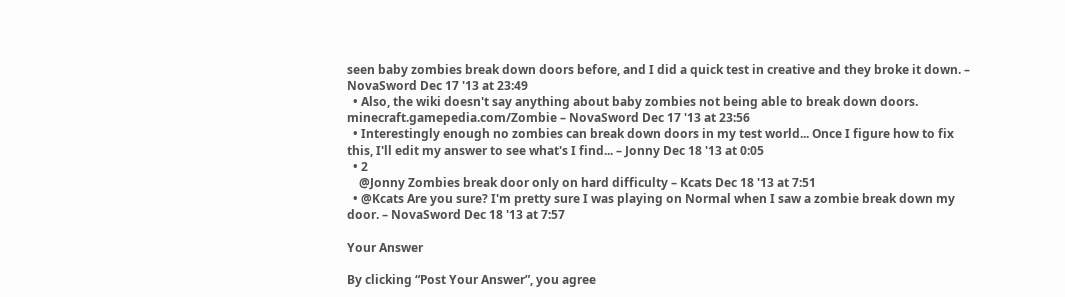seen baby zombies break down doors before, and I did a quick test in creative and they broke it down. – NovaSword Dec 17 '13 at 23:49
  • Also, the wiki doesn't say anything about baby zombies not being able to break down doors. minecraft.gamepedia.com/Zombie – NovaSword Dec 17 '13 at 23:56
  • Interestingly enough no zombies can break down doors in my test world... Once I figure how to fix this, I'll edit my answer to see what's I find... – Jonny Dec 18 '13 at 0:05
  • 2
    @Jonny Zombies break door only on hard difficulty – Kcats Dec 18 '13 at 7:51
  • @Kcats Are you sure? I'm pretty sure I was playing on Normal when I saw a zombie break down my door. – NovaSword Dec 18 '13 at 7:57

Your Answer

By clicking “Post Your Answer”, you agree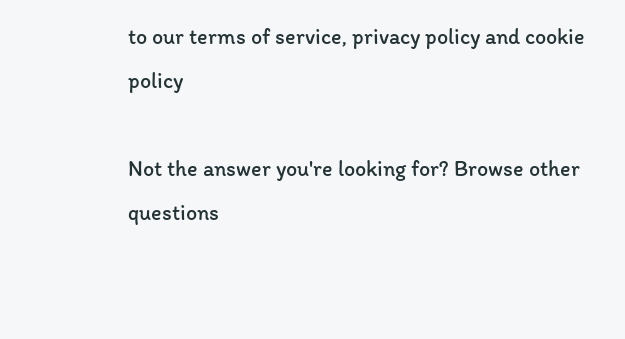to our terms of service, privacy policy and cookie policy

Not the answer you're looking for? Browse other questions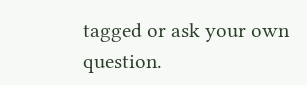tagged or ask your own question.